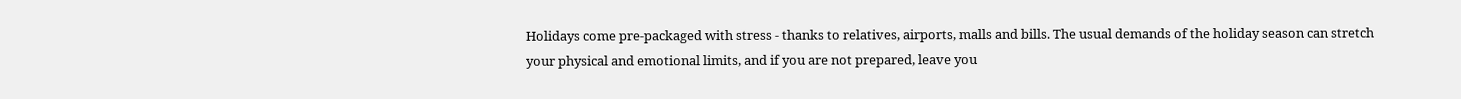Holidays come pre-packaged with stress - thanks to relatives, airports, malls and bills. The usual demands of the holiday season can stretch your physical and emotional limits, and if you are not prepared, leave you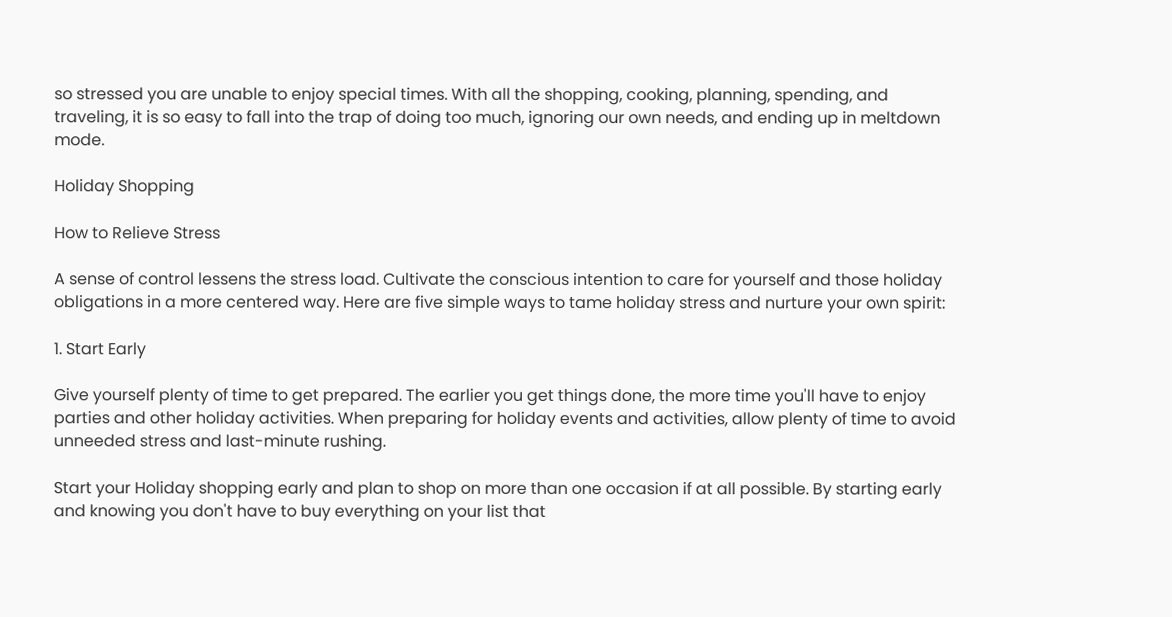so stressed you are unable to enjoy special times. With all the shopping, cooking, planning, spending, and traveling, it is so easy to fall into the trap of doing too much, ignoring our own needs, and ending up in meltdown mode.

Holiday Shopping

How to Relieve Stress

A sense of control lessens the stress load. Cultivate the conscious intention to care for yourself and those holiday obligations in a more centered way. Here are five simple ways to tame holiday stress and nurture your own spirit:

1. Start Early

Give yourself plenty of time to get prepared. The earlier you get things done, the more time you'll have to enjoy parties and other holiday activities. When preparing for holiday events and activities, allow plenty of time to avoid unneeded stress and last-minute rushing.

Start your Holiday shopping early and plan to shop on more than one occasion if at all possible. By starting early and knowing you don't have to buy everything on your list that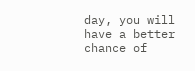day, you will have a better chance of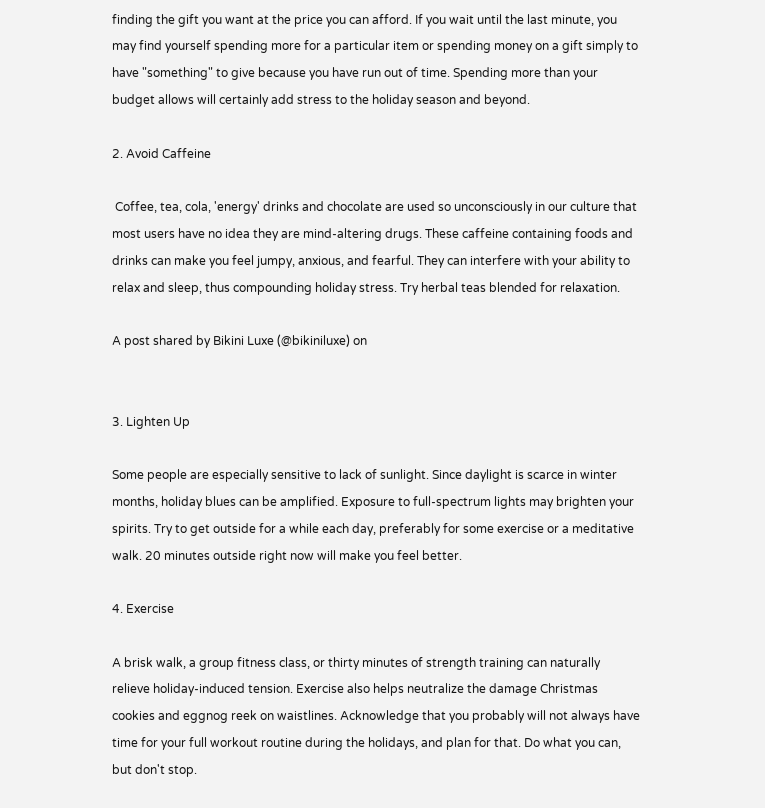finding the gift you want at the price you can afford. If you wait until the last minute, you may find yourself spending more for a particular item or spending money on a gift simply to have "something" to give because you have run out of time. Spending more than your budget allows will certainly add stress to the holiday season and beyond.

2. Avoid Caffeine

 Coffee, tea, cola, 'energy' drinks and chocolate are used so unconsciously in our culture that most users have no idea they are mind-altering drugs. These caffeine containing foods and drinks can make you feel jumpy, anxious, and fearful. They can interfere with your ability to relax and sleep, thus compounding holiday stress. Try herbal teas blended for relaxation.

A post shared by Bikini Luxe (@bikiniluxe) on


3. Lighten Up

Some people are especially sensitive to lack of sunlight. Since daylight is scarce in winter months, holiday blues can be amplified. Exposure to full-spectrum lights may brighten your spirits. Try to get outside for a while each day, preferably for some exercise or a meditative walk. 20 minutes outside right now will make you feel better.

4. Exercise

A brisk walk, a group fitness class, or thirty minutes of strength training can naturally relieve holiday-induced tension. Exercise also helps neutralize the damage Christmas cookies and eggnog reek on waistlines. Acknowledge that you probably will not always have time for your full workout routine during the holidays, and plan for that. Do what you can, but don't stop.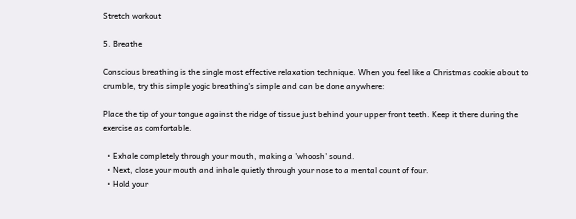Stretch workout

5. Breathe

Conscious breathing is the single most effective relaxation technique. When you feel like a Christmas cookie about to crumble, try this simple yogic breathing's simple and can be done anywhere:

Place the tip of your tongue against the ridge of tissue just behind your upper front teeth. Keep it there during the exercise as comfortable.

  • Exhale completely through your mouth, making a 'whoosh' sound.
  • Next, close your mouth and inhale quietly through your nose to a mental count of four.
  • Hold your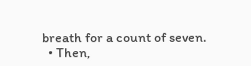breath for a count of seven.
  • Then,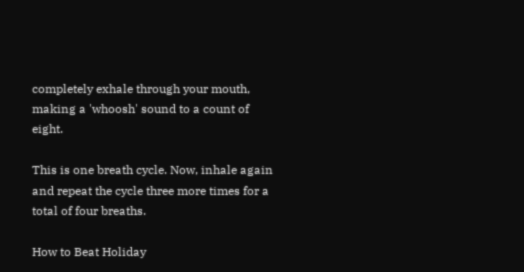completely exhale through your mouth, making a 'whoosh' sound to a count of eight.

This is one breath cycle. Now, inhale again and repeat the cycle three more times for a total of four breaths.

How to Beat Holiday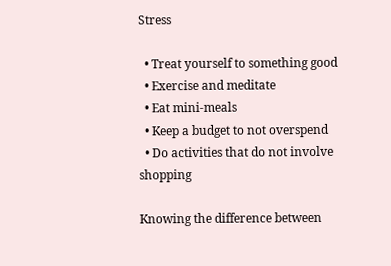Stress

  • Treat yourself to something good
  • Exercise and meditate
  • Eat mini-meals
  • Keep a budget to not overspend
  • Do activities that do not involve shopping

Knowing the difference between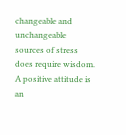changeable and unchangeable sources of stress does require wisdom. A positive attitude is an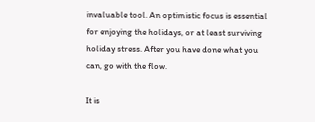invaluable tool. An optimistic focus is essential for enjoying the holidays, or at least surviving holiday stress. After you have done what you can, go with the flow.

It is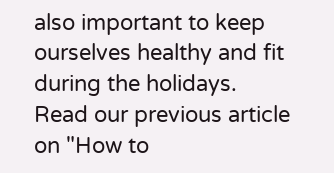also important to keep ourselves healthy and fit during the holidays. Read our previous article on "How to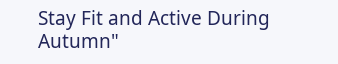Stay Fit and Active During Autumn"